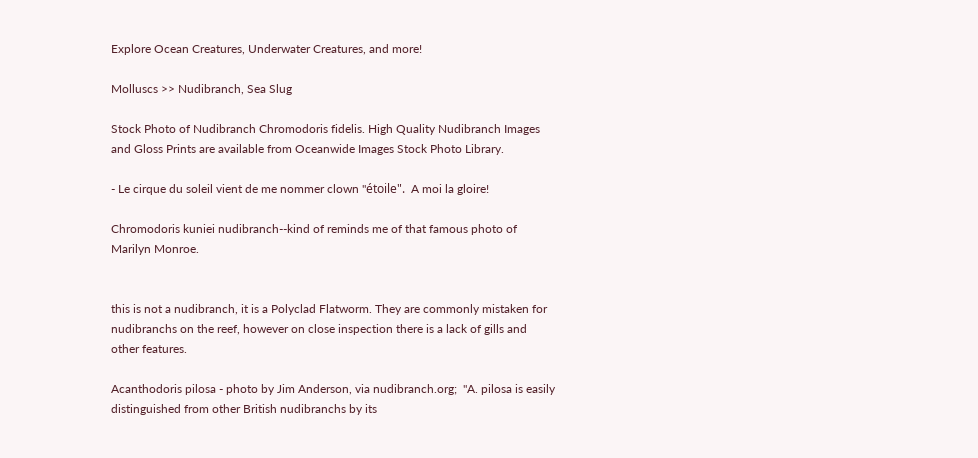Explore Ocean Creatures, Underwater Creatures, and more!

Molluscs >> Nudibranch, Sea Slug

Stock Photo of Nudibranch Chromodoris fidelis. High Quality Nudibranch Images and Gloss Prints are available from Oceanwide Images Stock Photo Library.

- Le cirque du soleil vient de me nommer clown "étoile".  A moi la gloire!

Chromodoris kuniei nudibranch--kind of reminds me of that famous photo of Marilyn Monroe.


this is not a nudibranch, it is a Polyclad Flatworm. They are commonly mistaken for nudibranchs on the reef, however on close inspection there is a lack of gills and other features.

Acanthodoris pilosa - photo by Jim Anderson, via nudibranch.org;  "A. pilosa is easily distinguished from other British nudibranchs by its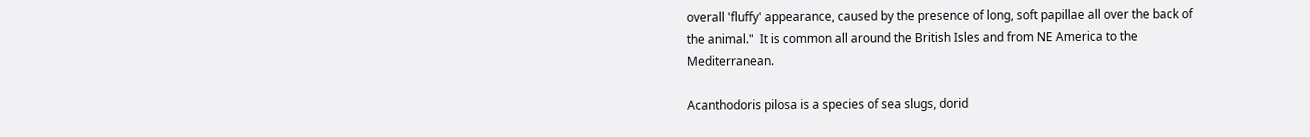overall 'fluffy' appearance, caused by the presence of long, soft papillae all over the back of the animal."  It is common all around the British Isles and from NE America to the Mediterranean.

Acanthodoris pilosa is a species of sea slugs, dorid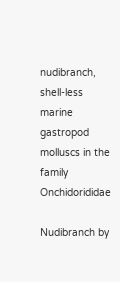nudibranch, shell-less marine gastropod molluscs in the family Onchidorididae

Nudibranch by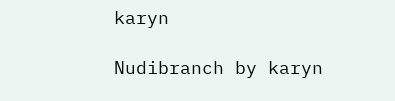karyn

Nudibranch by karyn